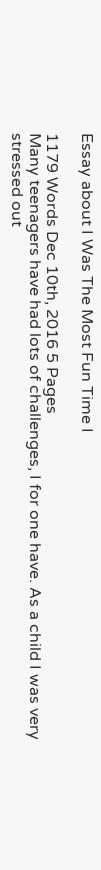Essay about I Was The Most Fun Time I

1179 Words Dec 10th, 2016 5 Pages
Many teenagers have had lots of challenges, I for one have. As a child I was very stressed out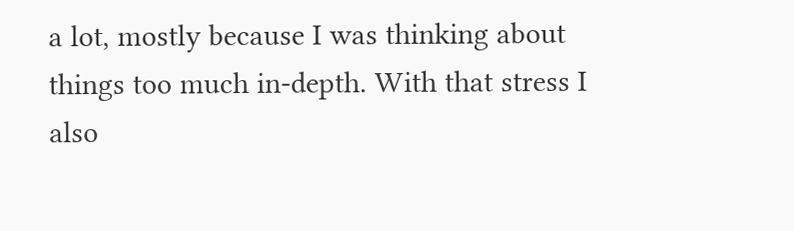a lot, mostly because I was thinking about things too much in-depth. With that stress I also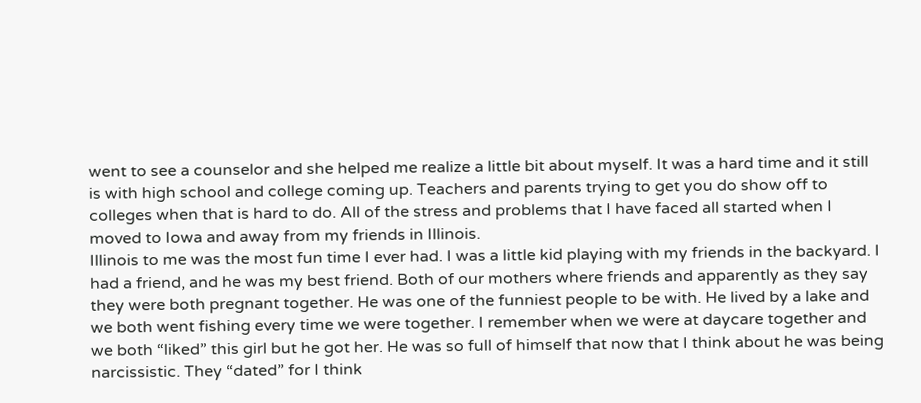went to see a counselor and she helped me realize a little bit about myself. It was a hard time and it still is with high school and college coming up. Teachers and parents trying to get you do show off to colleges when that is hard to do. All of the stress and problems that I have faced all started when I moved to Iowa and away from my friends in Illinois.
Illinois to me was the most fun time I ever had. I was a little kid playing with my friends in the backyard. I had a friend, and he was my best friend. Both of our mothers where friends and apparently as they say they were both pregnant together. He was one of the funniest people to be with. He lived by a lake and we both went fishing every time we were together. I remember when we were at daycare together and we both “liked” this girl but he got her. He was so full of himself that now that I think about he was being narcissistic. They “dated” for I think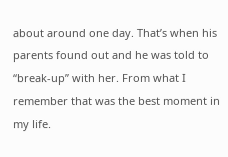about around one day. That’s when his parents found out and he was told to “break-up” with her. From what I remember that was the best moment in my life.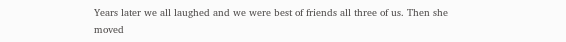Years later we all laughed and we were best of friends all three of us. Then she moved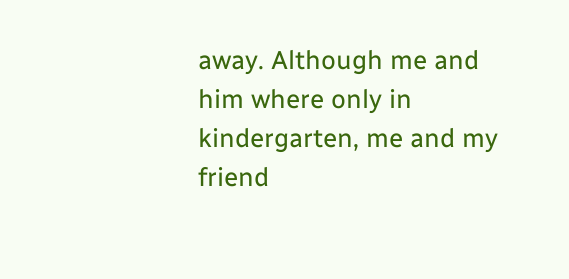away. Although me and him where only in kindergarten, me and my friend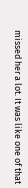missed her a lot. It was like one of that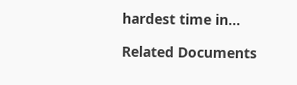hardest time in…

Related Documents